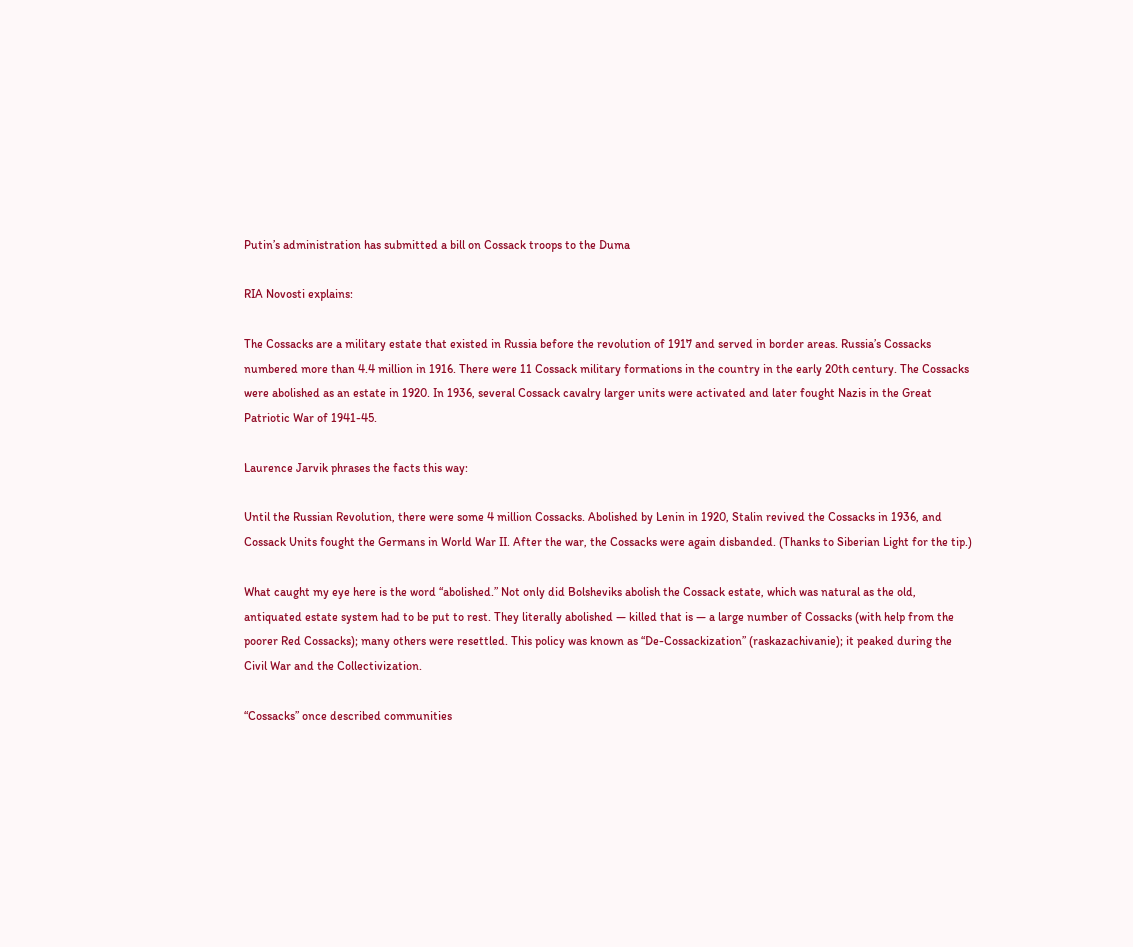Putin’s administration has submitted a bill on Cossack troops to the Duma

RIA Novosti explains:

The Cossacks are a military estate that existed in Russia before the revolution of 1917 and served in border areas. Russia’s Cossacks numbered more than 4.4 million in 1916. There were 11 Cossack military formations in the country in the early 20th century. The Cossacks were abolished as an estate in 1920. In 1936, several Cossack cavalry larger units were activated and later fought Nazis in the Great Patriotic War of 1941-45.

Laurence Jarvik phrases the facts this way:

Until the Russian Revolution, there were some 4 million Cossacks. Abolished by Lenin in 1920, Stalin revived the Cossacks in 1936, and Cossack Units fought the Germans in World War II. After the war, the Cossacks were again disbanded. (Thanks to Siberian Light for the tip.)

What caught my eye here is the word “abolished.” Not only did Bolsheviks abolish the Cossack estate, which was natural as the old, antiquated estate system had to be put to rest. They literally abolished — killed that is — a large number of Cossacks (with help from the poorer Red Cossacks); many others were resettled. This policy was known as “De-Cossackization” (raskazachivanie); it peaked during the Civil War and the Collectivization.

“Cossacks” once described communities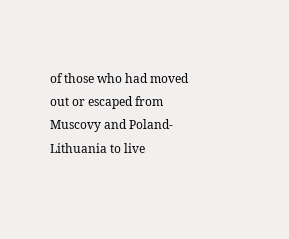of those who had moved out or escaped from Muscovy and Poland-Lithuania to live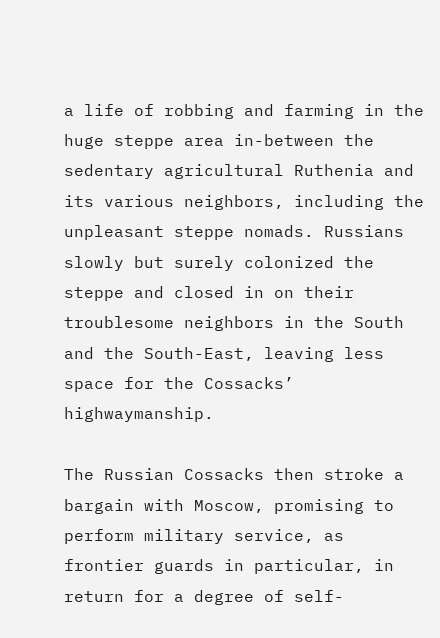a life of robbing and farming in the huge steppe area in-between the sedentary agricultural Ruthenia and its various neighbors, including the unpleasant steppe nomads. Russians slowly but surely colonized the steppe and closed in on their troublesome neighbors in the South and the South-East, leaving less space for the Cossacks’ highwaymanship.

The Russian Cossacks then stroke a bargain with Moscow, promising to perform military service, as frontier guards in particular, in return for a degree of self-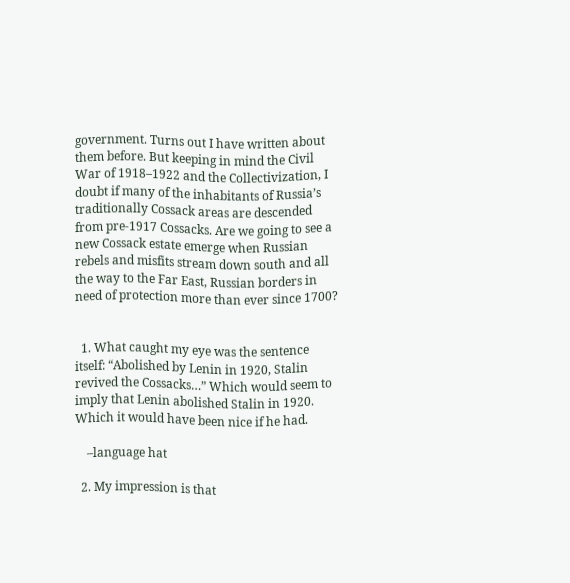government. Turns out I have written about them before. But keeping in mind the Civil War of 1918–1922 and the Collectivization, I doubt if many of the inhabitants of Russia’s traditionally Cossack areas are descended from pre-1917 Cossacks. Are we going to see a new Cossack estate emerge when Russian rebels and misfits stream down south and all the way to the Far East, Russian borders in need of protection more than ever since 1700?


  1. What caught my eye was the sentence itself: “Abolished by Lenin in 1920, Stalin revived the Cossacks…” Which would seem to imply that Lenin abolished Stalin in 1920. Which it would have been nice if he had.

    –language hat

  2. My impression is that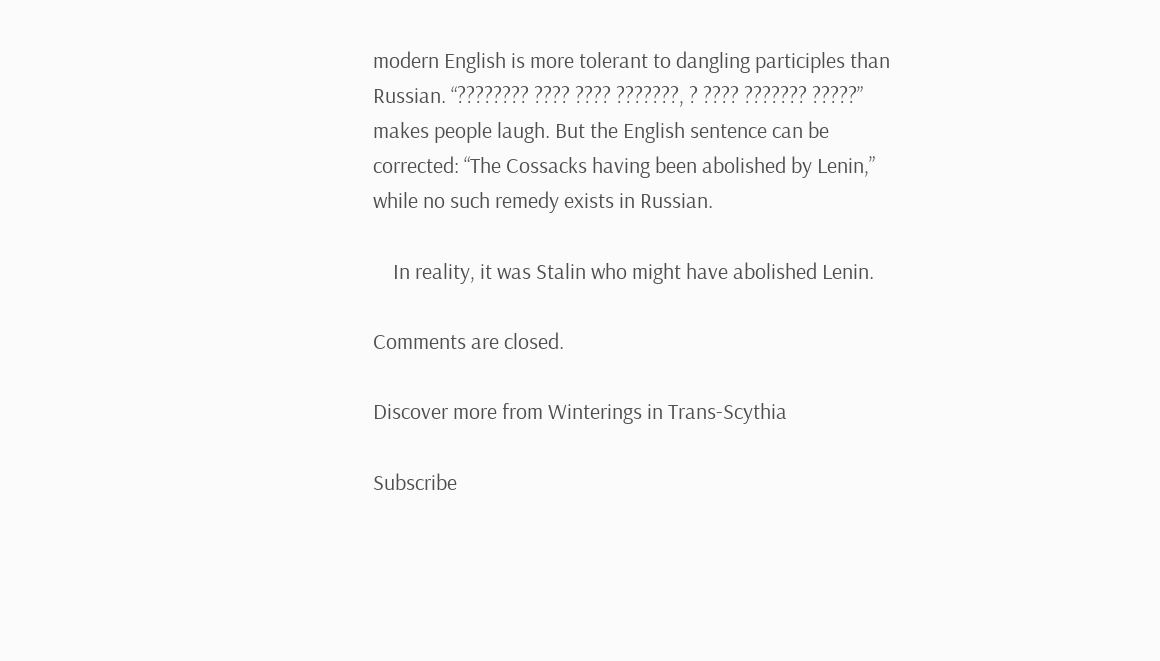modern English is more tolerant to dangling participles than Russian. “???????? ???? ???? ???????, ? ???? ??????? ?????” makes people laugh. But the English sentence can be corrected: “The Cossacks having been abolished by Lenin,” while no such remedy exists in Russian.

    In reality, it was Stalin who might have abolished Lenin.

Comments are closed.

Discover more from Winterings in Trans-Scythia

Subscribe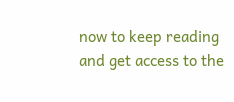now to keep reading and get access to the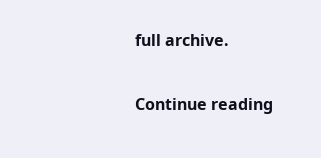full archive.

Continue reading